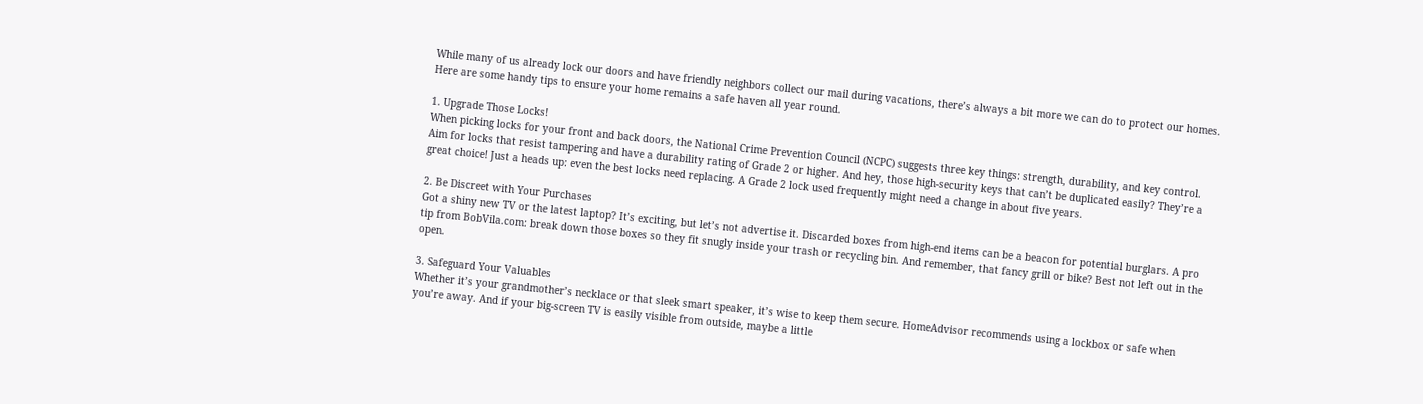While many of us already lock our doors and have friendly neighbors collect our mail during vacations, there’s always a bit more we can do to protect our homes. Here are some handy tips to ensure your home remains a safe haven all year round.

1. Upgrade Those Locks!
When picking locks for your front and back doors, the National Crime Prevention Council (NCPC) suggests three key things: strength, durability, and key control. Aim for locks that resist tampering and have a durability rating of Grade 2 or higher. And hey, those high-security keys that can’t be duplicated easily? They’re a great choice! Just a heads up: even the best locks need replacing. A Grade 2 lock used frequently might need a change in about five years.

2. Be Discreet with Your Purchases
Got a shiny new TV or the latest laptop? It’s exciting, but let’s not advertise it. Discarded boxes from high-end items can be a beacon for potential burglars. A pro tip from BobVila.com: break down those boxes so they fit snugly inside your trash or recycling bin. And remember, that fancy grill or bike? Best not left out in the open.

3. Safeguard Your Valuables
Whether it’s your grandmother’s necklace or that sleek smart speaker, it’s wise to keep them secure. HomeAdvisor recommends using a lockbox or safe when you’re away. And if your big-screen TV is easily visible from outside, maybe a little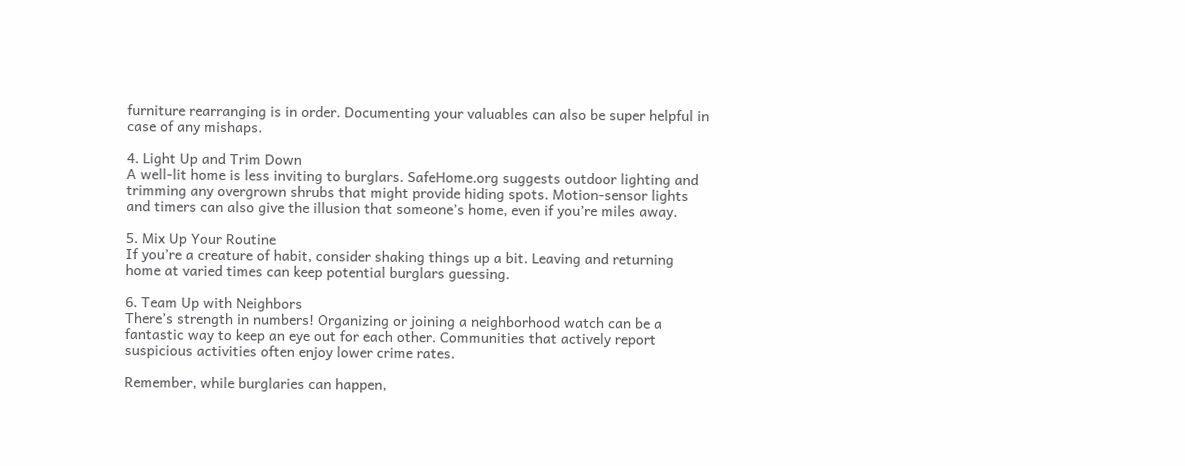furniture rearranging is in order. Documenting your valuables can also be super helpful in case of any mishaps.

4. Light Up and Trim Down
A well-lit home is less inviting to burglars. SafeHome.org suggests outdoor lighting and trimming any overgrown shrubs that might provide hiding spots. Motion-sensor lights and timers can also give the illusion that someone’s home, even if you’re miles away.

5. Mix Up Your Routine
If you’re a creature of habit, consider shaking things up a bit. Leaving and returning home at varied times can keep potential burglars guessing.

6. Team Up with Neighbors
There’s strength in numbers! Organizing or joining a neighborhood watch can be a fantastic way to keep an eye out for each other. Communities that actively report suspicious activities often enjoy lower crime rates.

Remember, while burglaries can happen,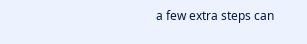a few extra steps can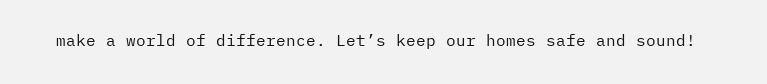make a world of difference. Let’s keep our homes safe and sound!